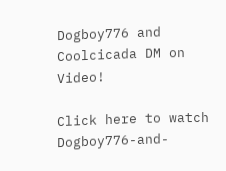Dogboy776 and Coolcicada DM on Video!

Click here to watch Dogboy776-and-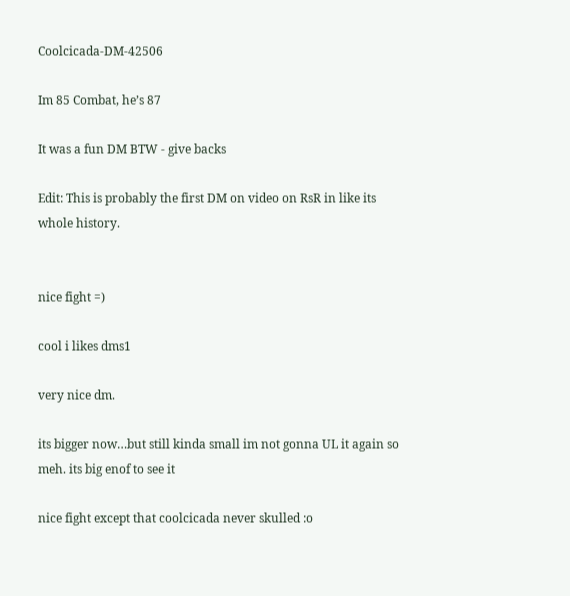Coolcicada-DM-42506

Im 85 Combat, he’s 87

It was a fun DM BTW - give backs

Edit: This is probably the first DM on video on RsR in like its whole history.


nice fight =)

cool i likes dms1

very nice dm.

its bigger now…but still kinda small im not gonna UL it again so meh. its big enof to see it

nice fight except that coolcicada never skulled :o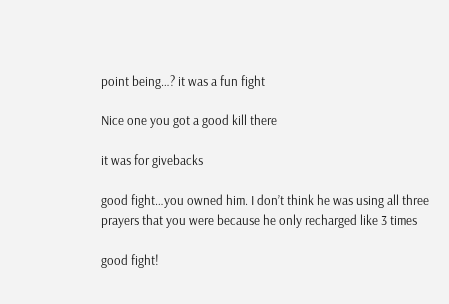point being…? it was a fun fight

Nice one you got a good kill there

it was for givebacks

good fight…you owned him. I don’t think he was using all three prayers that you were because he only recharged like 3 times

good fight!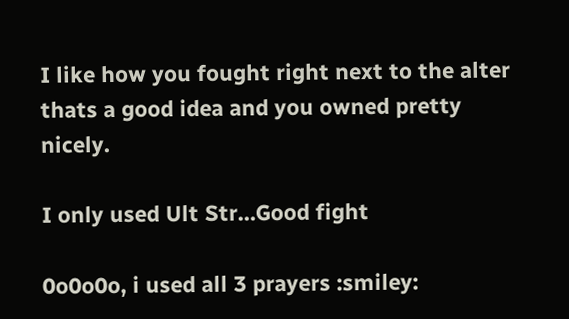I like how you fought right next to the alter thats a good idea and you owned pretty nicely.

I only used Ult Str…Good fight

0o0o0o, i used all 3 prayers :smiley: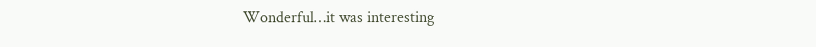Wonderful…it was interesting